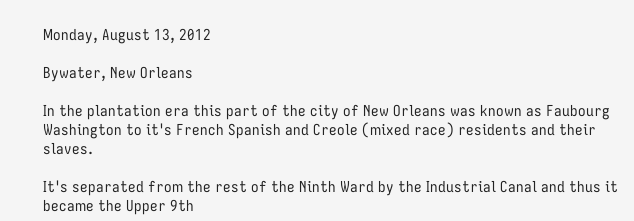Monday, August 13, 2012

Bywater, New Orleans

In the plantation era this part of the city of New Orleans was known as Faubourg Washington to it's French Spanish and Creole (mixed race) residents and their slaves.

It's separated from the rest of the Ninth Ward by the Industrial Canal and thus it became the Upper 9th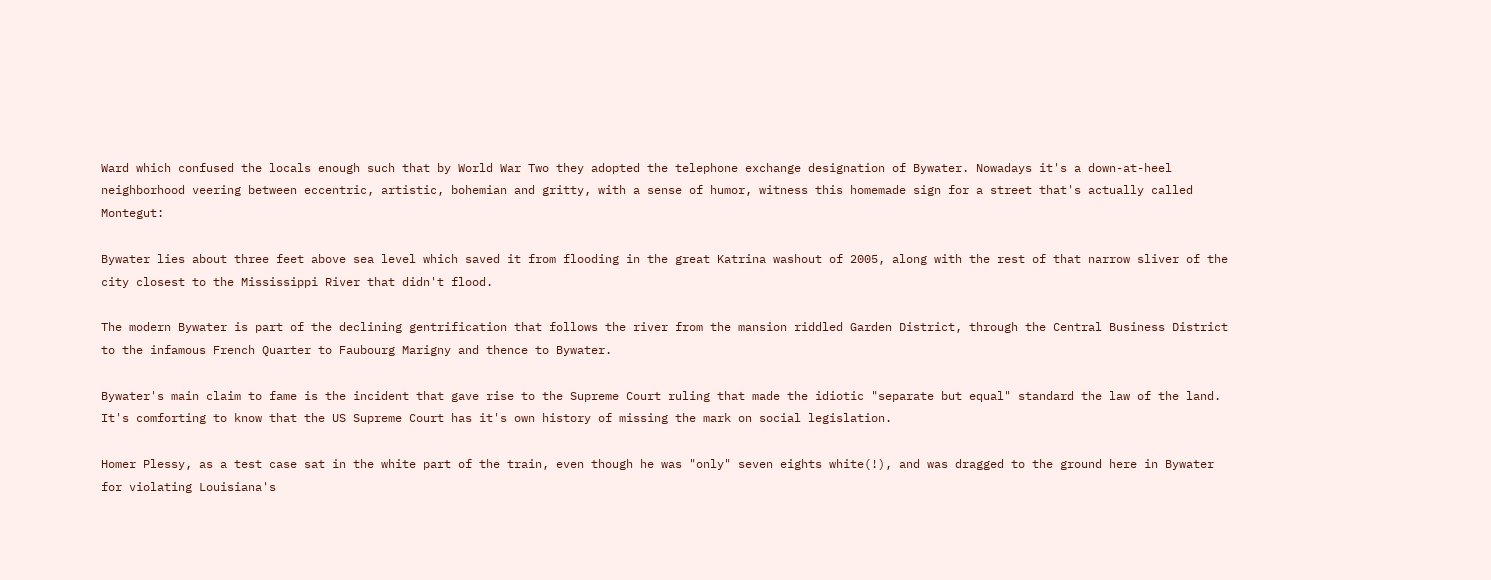Ward which confused the locals enough such that by World War Two they adopted the telephone exchange designation of Bywater. Nowadays it's a down-at-heel neighborhood veering between eccentric, artistic, bohemian and gritty, with a sense of humor, witness this homemade sign for a street that's actually called Montegut:

Bywater lies about three feet above sea level which saved it from flooding in the great Katrina washout of 2005, along with the rest of that narrow sliver of the city closest to the Mississippi River that didn't flood.

The modern Bywater is part of the declining gentrification that follows the river from the mansion riddled Garden District, through the Central Business District to the infamous French Quarter to Faubourg Marigny and thence to Bywater.

Bywater's main claim to fame is the incident that gave rise to the Supreme Court ruling that made the idiotic "separate but equal" standard the law of the land. It's comforting to know that the US Supreme Court has it's own history of missing the mark on social legislation.

Homer Plessy, as a test case sat in the white part of the train, even though he was "only" seven eights white(!), and was dragged to the ground here in Bywater for violating Louisiana's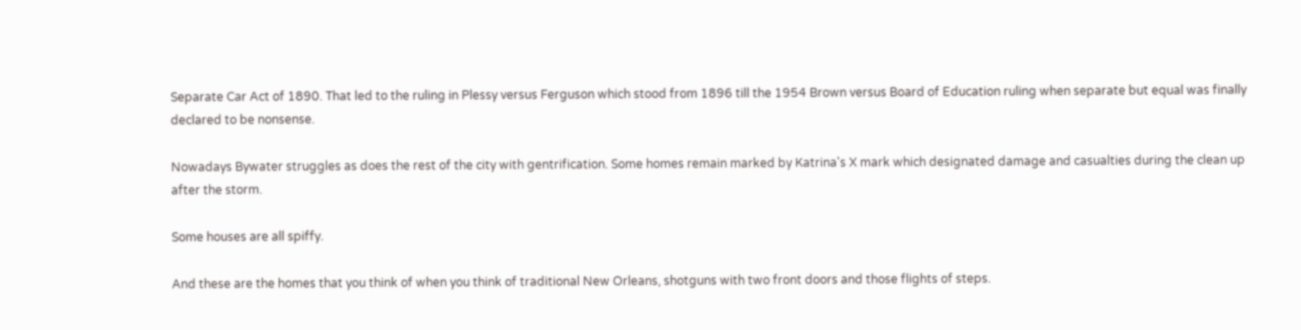Separate Car Act of 1890. That led to the ruling in Plessy versus Ferguson which stood from 1896 till the 1954 Brown versus Board of Education ruling when separate but equal was finally declared to be nonsense.

Nowadays Bywater struggles as does the rest of the city with gentrification. Some homes remain marked by Katrina's X mark which designated damage and casualties during the clean up after the storm.

Some houses are all spiffy.

And these are the homes that you think of when you think of traditional New Orleans, shotguns with two front doors and those flights of steps.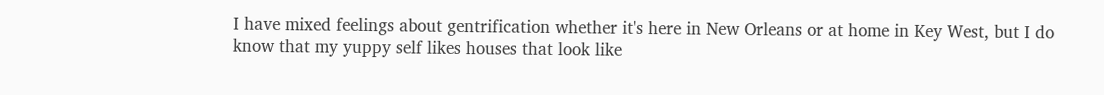I have mixed feelings about gentrification whether it's here in New Orleans or at home in Key West, but I do know that my yuppy self likes houses that look like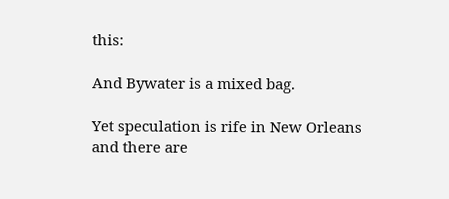this:

And Bywater is a mixed bag.

Yet speculation is rife in New Orleans and there are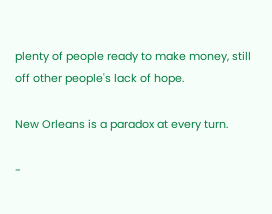plenty of people ready to make money, still off other people's lack of hope.

New Orleans is a paradox at every turn.

-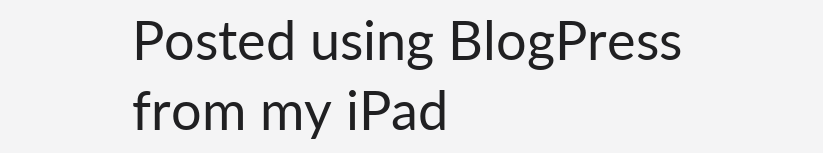Posted using BlogPress from my iPad